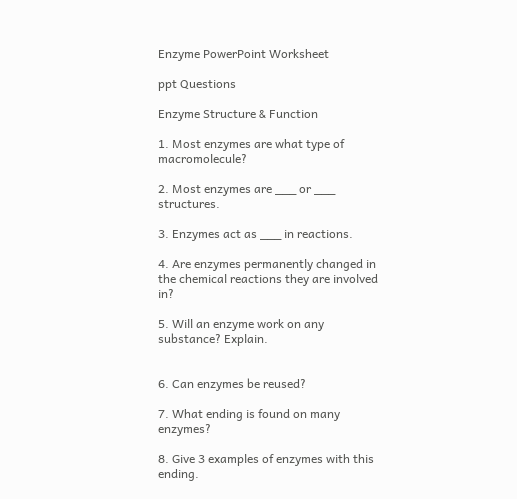Enzyme PowerPoint Worksheet

ppt Questions

Enzyme Structure & Function

1. Most enzymes are what type of macromolecule?

2. Most enzymes are ___ or ___ structures.

3. Enzymes act as ___ in reactions.

4. Are enzymes permanently changed in the chemical reactions they are involved in?

5. Will an enzyme work on any substance? Explain.


6. Can enzymes be reused?

7. What ending is found on many enzymes?

8. Give 3 examples of enzymes with this ending.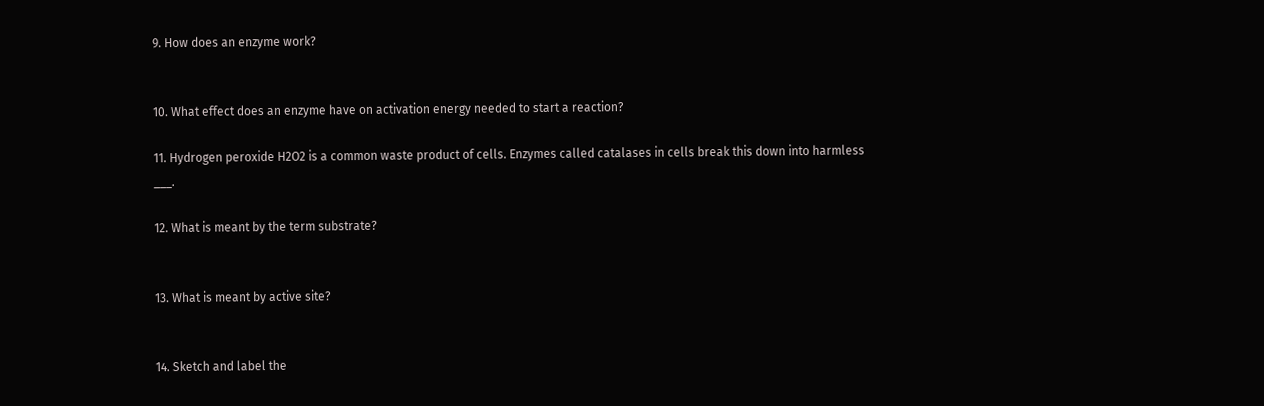9. How does an enzyme work?


10. What effect does an enzyme have on activation energy needed to start a reaction?

11. Hydrogen peroxide H2O2 is a common waste product of cells. Enzymes called catalases in cells break this down into harmless ___.

12. What is meant by the term substrate?


13. What is meant by active site?


14. Sketch and label the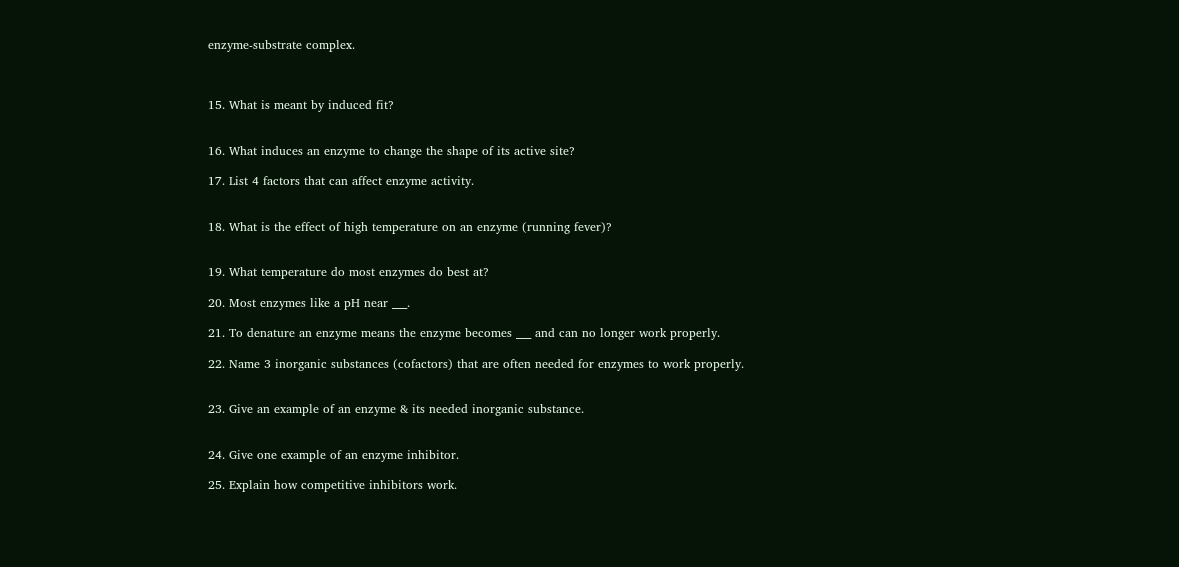enzyme-substrate complex.



15. What is meant by induced fit?


16. What induces an enzyme to change the shape of its active site?

17. List 4 factors that can affect enzyme activity.


18. What is the effect of high temperature on an enzyme (running fever)?


19. What temperature do most enzymes do best at?

20. Most enzymes like a pH near ___.

21. To denature an enzyme means the enzyme becomes ___ and can no longer work properly.

22. Name 3 inorganic substances (cofactors) that are often needed for enzymes to work properly.


23. Give an example of an enzyme & its needed inorganic substance.


24. Give one example of an enzyme inhibitor.

25. Explain how competitive inhibitors work.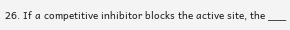26. If a competitive inhibitor blocks the active site, the ___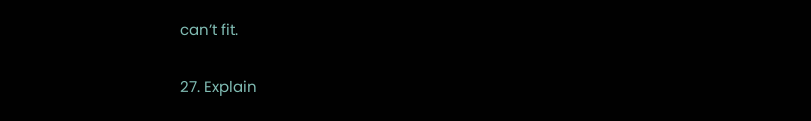can’t fit.

27. Explain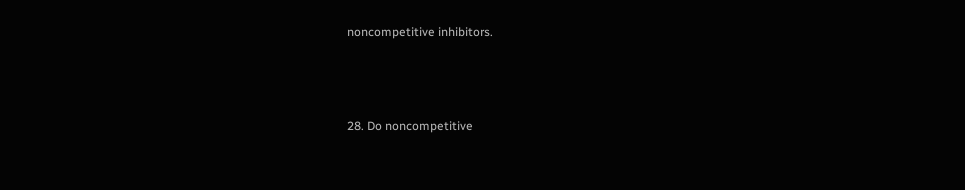noncompetitive inhibitors.



28. Do noncompetitive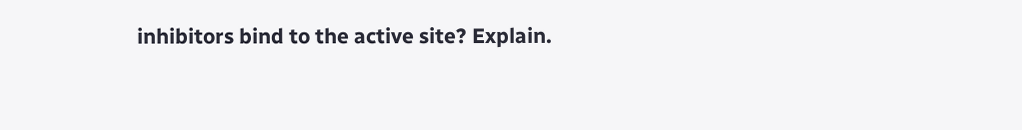inhibitors bind to the active site? Explain.